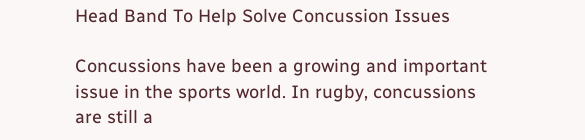Head Band To Help Solve Concussion Issues

Concussions have been a growing and important issue in the sports world. In rugby, concussions are still a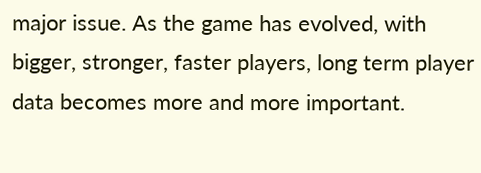major issue. As the game has evolved, with bigger, stronger, faster players, long term player data becomes more and more important.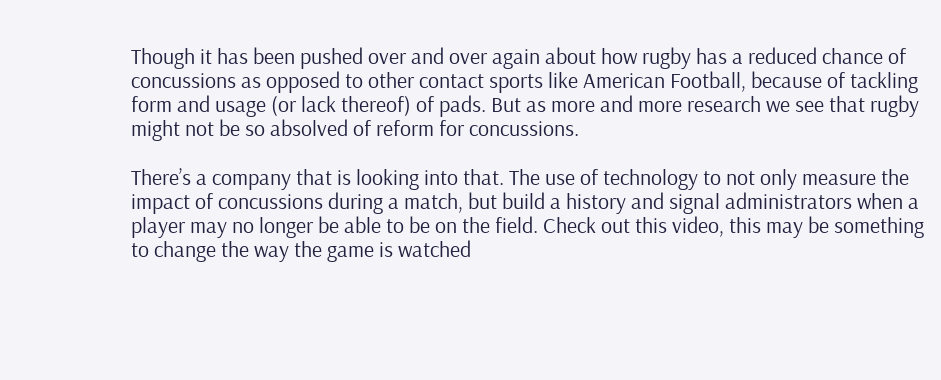Though it has been pushed over and over again about how rugby has a reduced chance of concussions as opposed to other contact sports like American Football, because of tackling form and usage (or lack thereof) of pads. But as more and more research we see that rugby might not be so absolved of reform for concussions.

There’s a company that is looking into that. The use of technology to not only measure the impact of concussions during a match, but build a history and signal administrators when a player may no longer be able to be on the field. Check out this video, this may be something to change the way the game is watched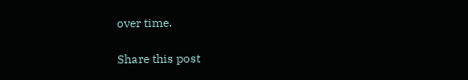over time.

Share this post